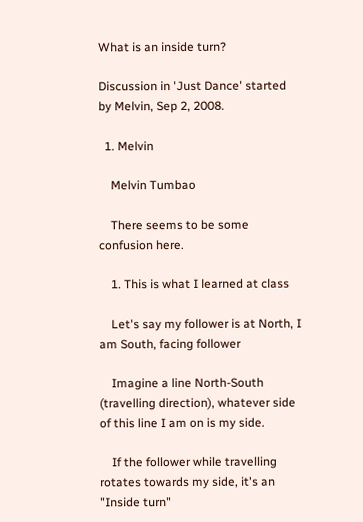What is an inside turn?

Discussion in 'Just Dance' started by Melvin, Sep 2, 2008.

  1. Melvin

    Melvin Tumbao

    There seems to be some confusion here.

    1. This is what I learned at class

    Let's say my follower is at North, I am South, facing follower

    Imagine a line North-South (travelling direction), whatever side of this line I am on is my side.

    If the follower while travelling rotates towards my side, it's an "Inside turn"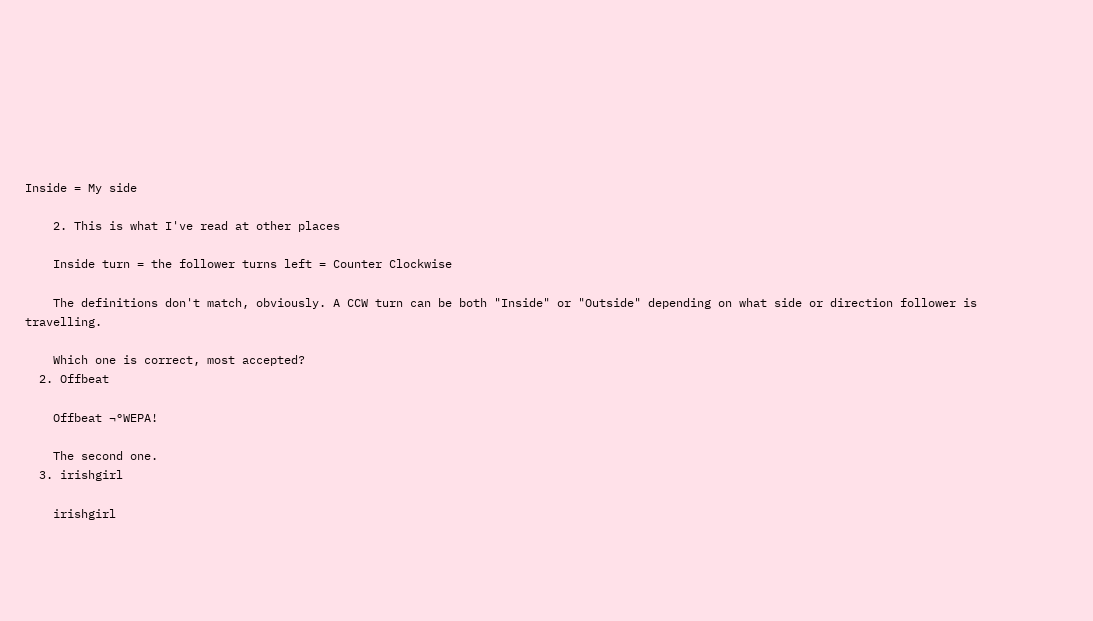Inside = My side

    2. This is what I've read at other places

    Inside turn = the follower turns left = Counter Clockwise

    The definitions don't match, obviously. A CCW turn can be both "Inside" or "Outside" depending on what side or direction follower is travelling.

    Which one is correct, most accepted?
  2. Offbeat

    Offbeat ¬°WEPA!

    The second one.
  3. irishgirl

    irishgirl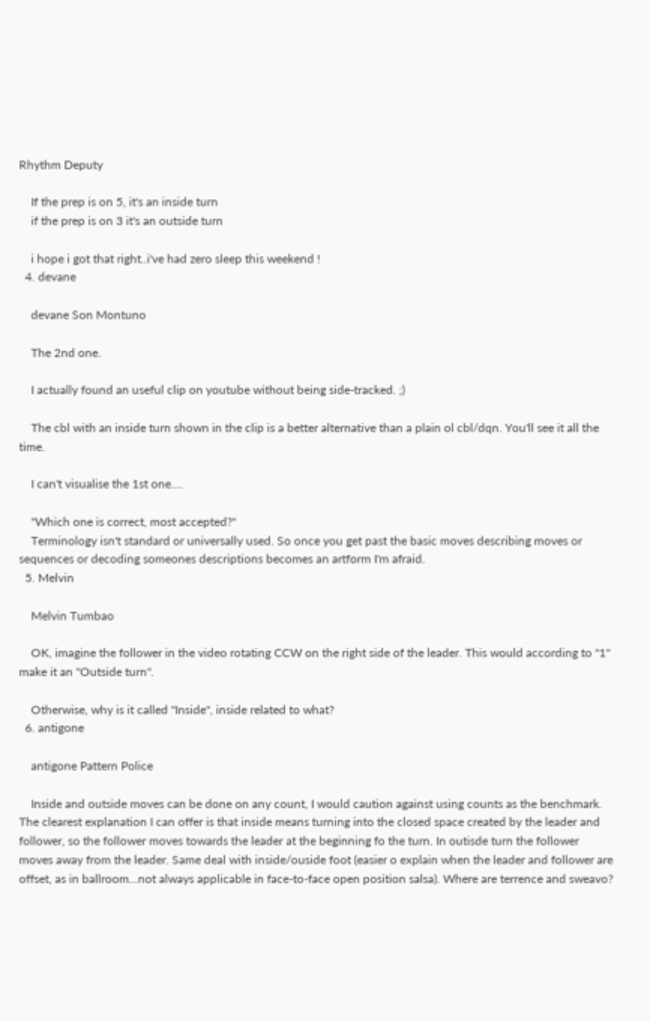Rhythm Deputy

    If the prep is on 5, it's an inside turn
    if the prep is on 3 it's an outside turn

    i hope i got that right..i've had zero sleep this weekend !
  4. devane

    devane Son Montuno

    The 2nd one.

    I actually found an useful clip on youtube without being side-tracked. ;)

    The cbl with an inside turn shown in the clip is a better alternative than a plain ol cbl/dqn. You'll see it all the time.

    I can't visualise the 1st one....

    "Which one is correct, most accepted?"
    Terminology isn't standard or universally used. So once you get past the basic moves describing moves or sequences or decoding someones descriptions becomes an artform I'm afraid.
  5. Melvin

    Melvin Tumbao

    OK, imagine the follower in the video rotating CCW on the right side of the leader. This would according to "1" make it an "Outside turn".

    Otherwise, why is it called "Inside", inside related to what?
  6. antigone

    antigone Pattern Police

    Inside and outside moves can be done on any count, I would caution against using counts as the benchmark. The clearest explanation I can offer is that inside means turning into the closed space created by the leader and follower, so the follower moves towards the leader at the beginning fo the turn. In outisde turn the follower moves away from the leader. Same deal with inside/ouside foot (easier o explain when the leader and follower are offset, as in ballroom...not always applicable in face-to-face open position salsa). Where are terrence and sweavo?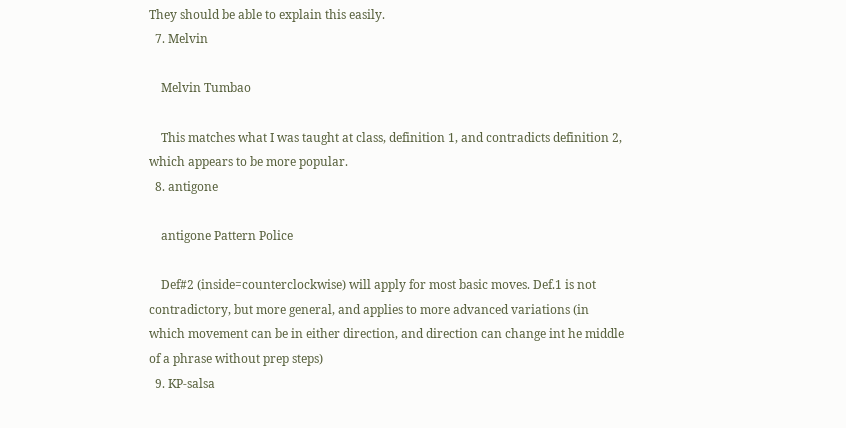They should be able to explain this easily.
  7. Melvin

    Melvin Tumbao

    This matches what I was taught at class, definition 1, and contradicts definition 2, which appears to be more popular.
  8. antigone

    antigone Pattern Police

    Def#2 (inside=counterclockwise) will apply for most basic moves. Def.1 is not contradictory, but more general, and applies to more advanced variations (in which movement can be in either direction, and direction can change int he middle of a phrase without prep steps)
  9. KP-salsa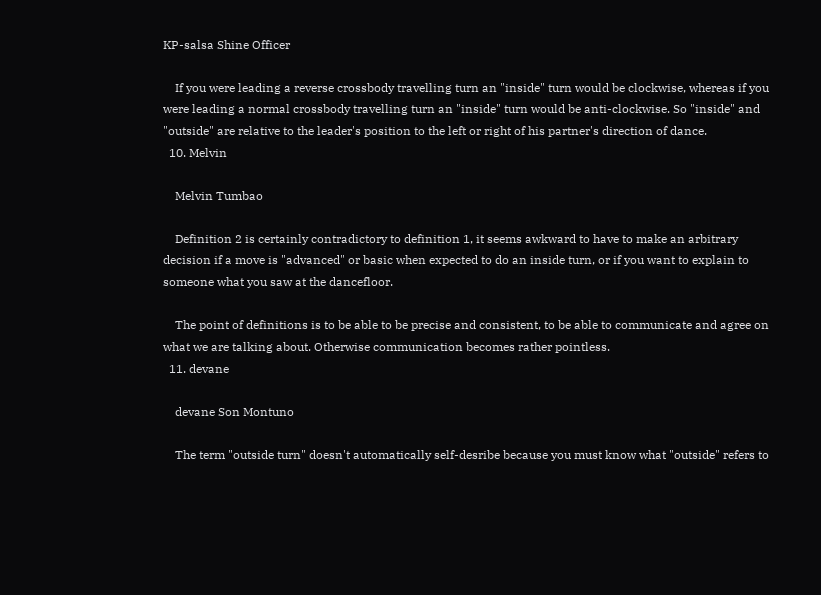KP-salsa Shine Officer

    If you were leading a reverse crossbody travelling turn an "inside" turn would be clockwise, whereas if you were leading a normal crossbody travelling turn an "inside" turn would be anti-clockwise. So "inside" and "outside" are relative to the leader's position to the left or right of his partner's direction of dance.
  10. Melvin

    Melvin Tumbao

    Definition 2 is certainly contradictory to definition 1, it seems awkward to have to make an arbitrary decision if a move is "advanced" or basic when expected to do an inside turn, or if you want to explain to someone what you saw at the dancefloor.

    The point of definitions is to be able to be precise and consistent, to be able to communicate and agree on what we are talking about. Otherwise communication becomes rather pointless.
  11. devane

    devane Son Montuno

    The term "outside turn" doesn't automatically self-desribe because you must know what "outside" refers to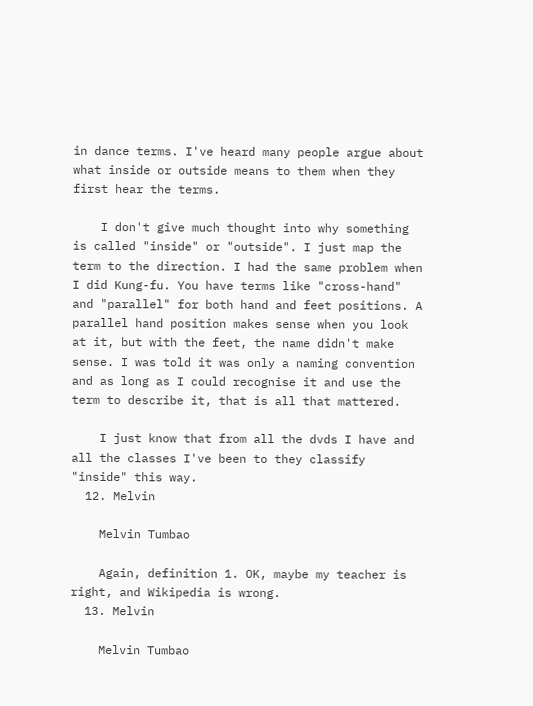in dance terms. I've heard many people argue about what inside or outside means to them when they first hear the terms.

    I don't give much thought into why something is called "inside" or "outside". I just map the term to the direction. I had the same problem when I did Kung-fu. You have terms like "cross-hand" and "parallel" for both hand and feet positions. A parallel hand position makes sense when you look at it, but with the feet, the name didn't make sense. I was told it was only a naming convention and as long as I could recognise it and use the term to describe it, that is all that mattered.

    I just know that from all the dvds I have and all the classes I've been to they classify "inside" this way.
  12. Melvin

    Melvin Tumbao

    Again, definition 1. OK, maybe my teacher is right, and Wikipedia is wrong.
  13. Melvin

    Melvin Tumbao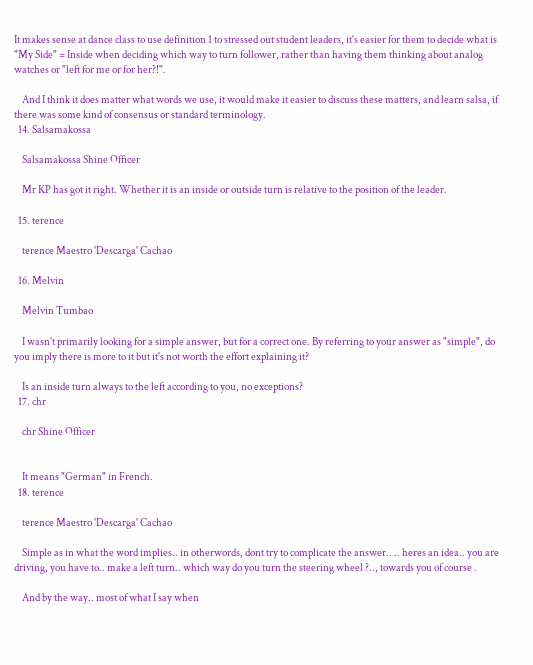It makes sense at dance class to use definition 1 to stressed out student leaders, it's easier for them to decide what is "My Side" = Inside when deciding which way to turn follower, rather than having them thinking about analog watches or "left for me or for her?!".

    And I think it does matter what words we use, it would make it easier to discuss these matters, and learn salsa, if there was some kind of consensus or standard terminology.
  14. Salsamakossa

    Salsamakossa Shine Officer

    Mr KP has got it right. Whether it is an inside or outside turn is relative to the position of the leader.

  15. terence

    terence Maestro 'Descarga' Cachao

  16. Melvin

    Melvin Tumbao

    I wasn't primarily looking for a simple answer, but for a correct one. By referring to your answer as "simple", do you imply there is more to it but it's not worth the effort explaining it?

    Is an inside turn always to the left according to you, no exceptions?
  17. chr

    chr Shine Officer


    It means "German" in French.
  18. terence

    terence Maestro 'Descarga' Cachao

    Simple as in what the word implies.. in otherwords, dont try to complicate the answer.. .. heres an idea.. you are driving, you have to.. make a left turn.. which way do you turn the steering wheel ?.., towards you of course .

    And by the way.. most of what I say when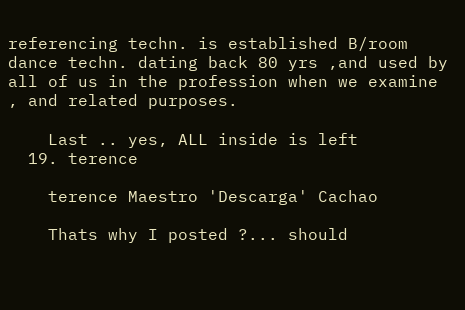referencing techn. is established B/room dance techn. dating back 80 yrs ,and used by all of us in the profession when we examine , and related purposes.

    Last .. yes, ALL inside is left
  19. terence

    terence Maestro 'Descarga' Cachao

    Thats why I posted ?... should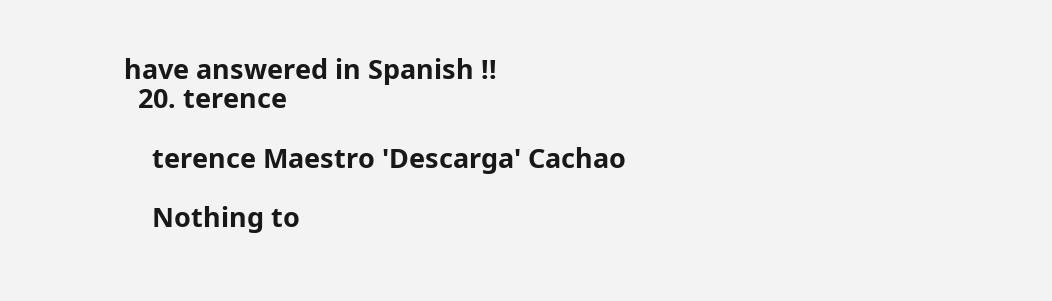have answered in Spanish !!
  20. terence

    terence Maestro 'Descarga' Cachao

    Nothing to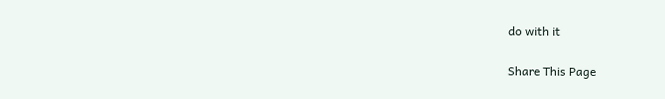do with it

Share This Page